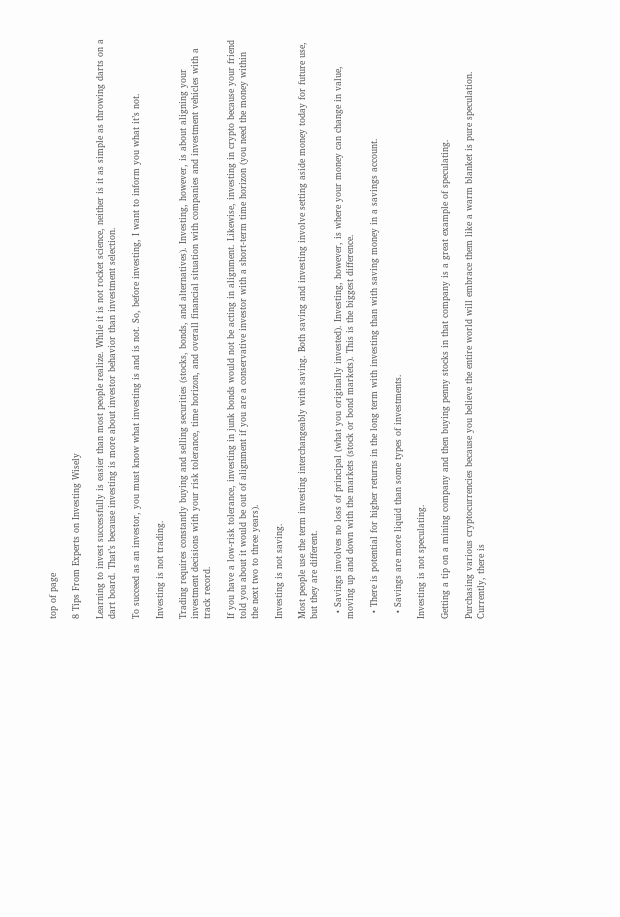top of page

8 Tips From Experts on Investing Wisely

Learning to invest successfully is easier than most people realize. While it is not rocket science, neither is it as simple as throwing darts on a dart board. That’s because investing is more about investor behavior than investment selection.

To succeed as an investor, you must know what investing is and is not. So, before investing, I want to inform you what it’s not.

Investing is not trading.

Trading requires constantly buying and selling securities (stocks, bonds, and alternatives). Investing, however, is about aligning your investment decisions with your risk tolerance, time horizon, and overall financial situation with companies and investment vehicles with a track record.

If you have a low-risk tolerance, investing in junk bonds would not be acting in alignment. Likewise, investing in crypto because your friend told you about it would be out of alignment if you are a conservative investor with a short-term time horizon (you need the money within the next two to three years).

Investing is not saving.

Most people use the term investing interchangeably with saving. Both saving and investing involve setting aside money today for future use, but they are different.

  • Savings involves no loss of principal (what you originally invested). Investing, however, is where your money can change in value, moving up and down with the markets (stock or bond markets). This is the biggest difference.

  • There is potential for higher returns in the long term with investing than with saving money in a savings account.

  • Savings are more liquid than some types of investments.

Investing is not speculating.

Getting a tip on a mining company and then buying penny stocks in that company is a great example of speculating.

Purchasing various cryptocurrencies because you believe the entire world will embrace them like a warm blanket is pure speculation. Currently, there is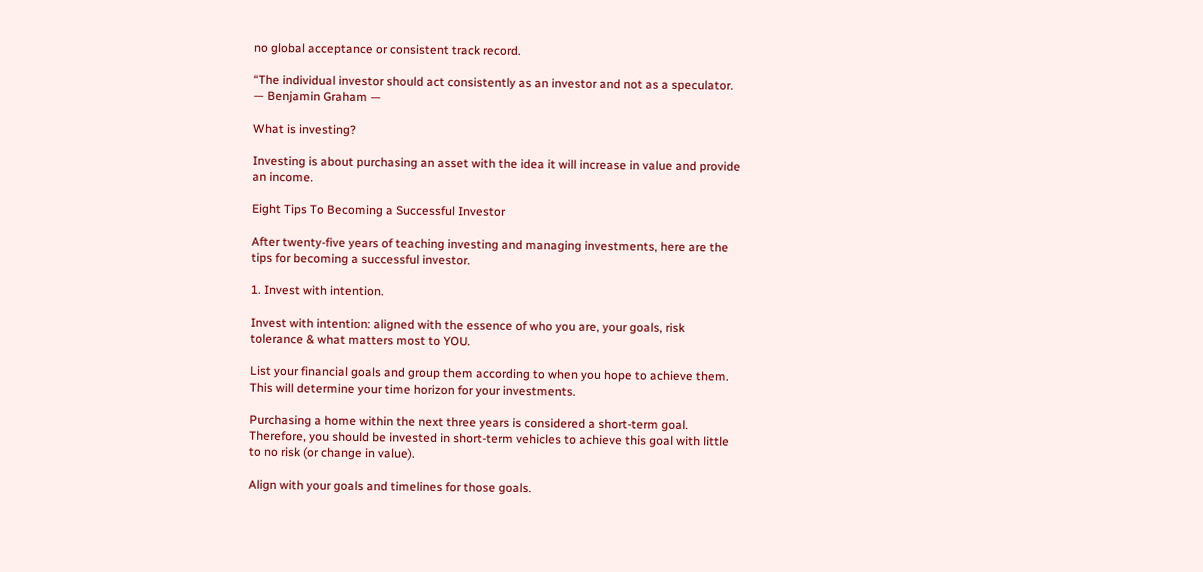no global acceptance or consistent track record.

“The individual investor should act consistently as an investor and not as a speculator. — Benjamin Graham —

What is investing?

Investing is about purchasing an asset with the idea it will increase in value and provide an income.

Eight Tips To Becoming a Successful Investor

After twenty-five years of teaching investing and managing investments, here are the tips for becoming a successful investor.

1. Invest with intention.

Invest with intention: aligned with the essence of who you are, your goals, risk tolerance & what matters most to YOU.

List your financial goals and group them according to when you hope to achieve them. This will determine your time horizon for your investments.

Purchasing a home within the next three years is considered a short-term goal. Therefore, you should be invested in short-term vehicles to achieve this goal with little to no risk (or change in value).

Align with your goals and timelines for those goals.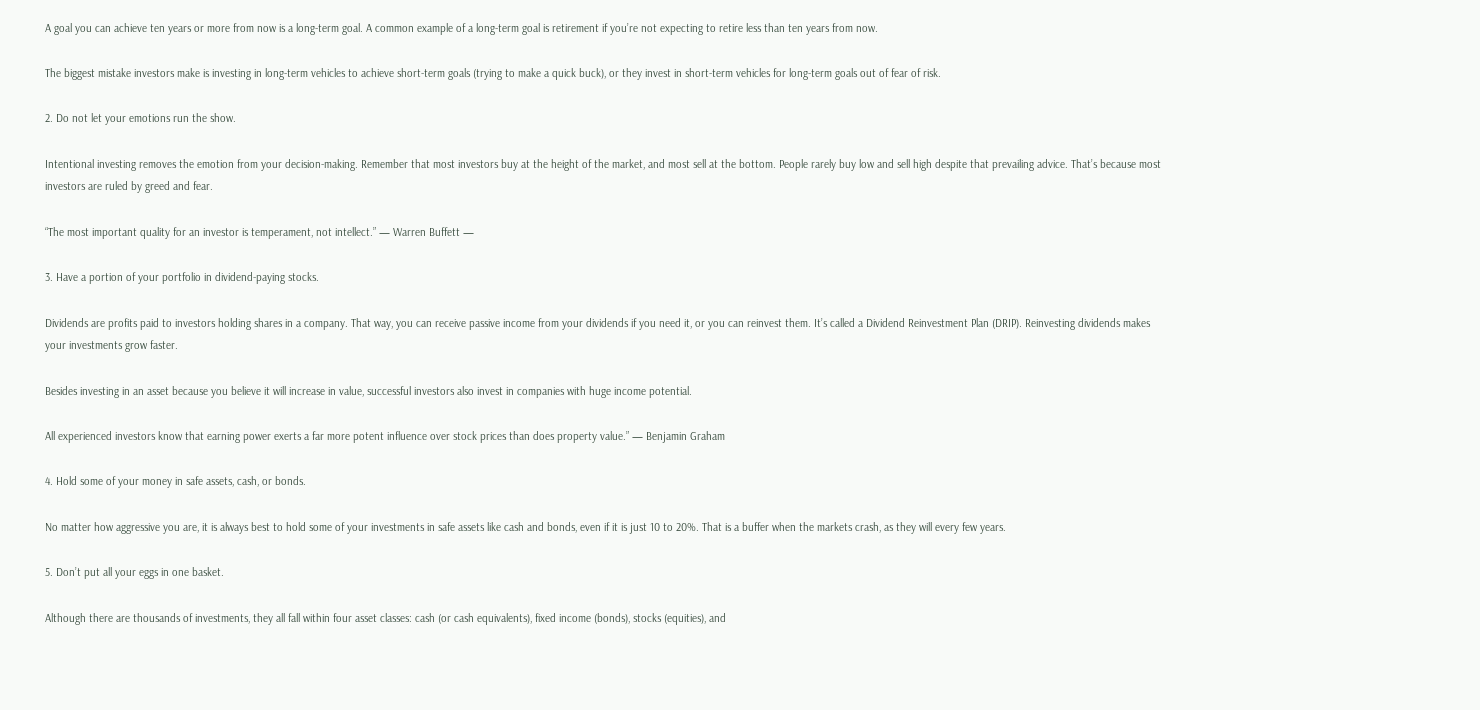A goal you can achieve ten years or more from now is a long-term goal. A common example of a long-term goal is retirement if you’re not expecting to retire less than ten years from now.

The biggest mistake investors make is investing in long-term vehicles to achieve short-term goals (trying to make a quick buck), or they invest in short-term vehicles for long-term goals out of fear of risk.

2. Do not let your emotions run the show.

Intentional investing removes the emotion from your decision-making. Remember that most investors buy at the height of the market, and most sell at the bottom. People rarely buy low and sell high despite that prevailing advice. That’s because most investors are ruled by greed and fear.

“The most important quality for an investor is temperament, not intellect.” — Warren Buffett —

3. Have a portion of your portfolio in dividend-paying stocks.

Dividends are profits paid to investors holding shares in a company. That way, you can receive passive income from your dividends if you need it, or you can reinvest them. It’s called a Dividend Reinvestment Plan (DRIP). Reinvesting dividends makes your investments grow faster.

Besides investing in an asset because you believe it will increase in value, successful investors also invest in companies with huge income potential.

All experienced investors know that earning power exerts a far more potent influence over stock prices than does property value.” — Benjamin Graham

4. Hold some of your money in safe assets, cash, or bonds.

No matter how aggressive you are, it is always best to hold some of your investments in safe assets like cash and bonds, even if it is just 10 to 20%. That is a buffer when the markets crash, as they will every few years.

5. Don’t put all your eggs in one basket.

Although there are thousands of investments, they all fall within four asset classes: cash (or cash equivalents), fixed income (bonds), stocks (equities), and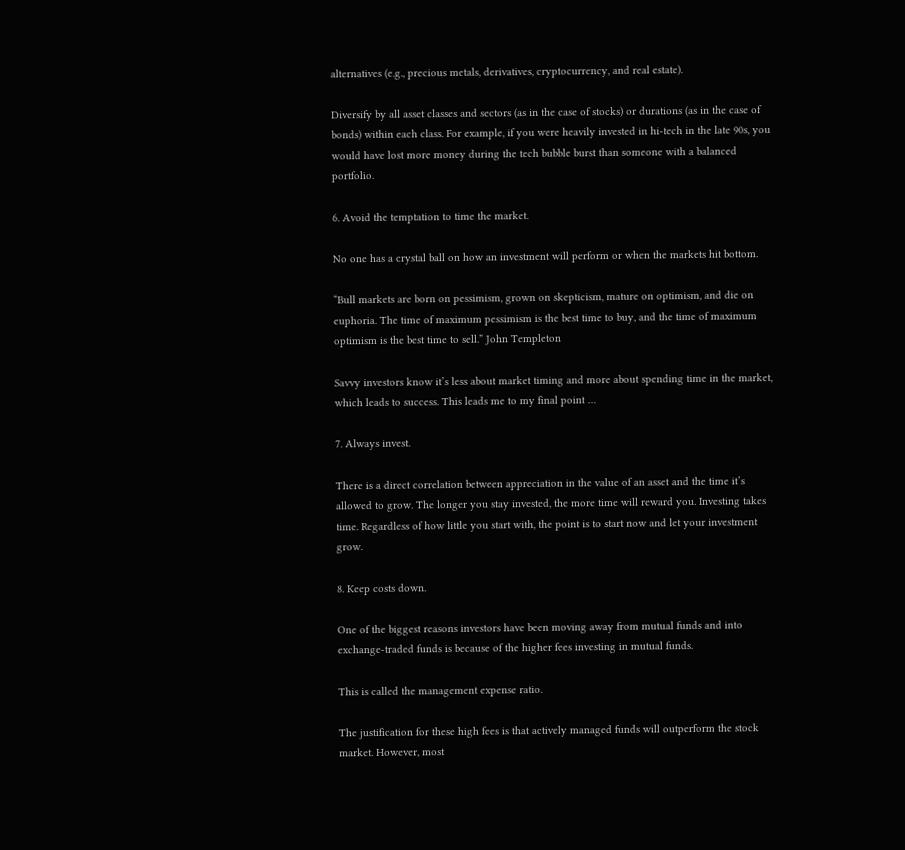alternatives (e.g., precious metals, derivatives, cryptocurrency, and real estate).

Diversify by all asset classes and sectors (as in the case of stocks) or durations (as in the case of bonds) within each class. For example, if you were heavily invested in hi-tech in the late 90s, you would have lost more money during the tech bubble burst than someone with a balanced portfolio.

6. Avoid the temptation to time the market.

No one has a crystal ball on how an investment will perform or when the markets hit bottom.

“Bull markets are born on pessimism, grown on skepticism, mature on optimism, and die on euphoria. The time of maximum pessimism is the best time to buy, and the time of maximum optimism is the best time to sell.” John Templeton

Savvy investors know it’s less about market timing and more about spending time in the market, which leads to success. This leads me to my final point …

7. Always invest.

There is a direct correlation between appreciation in the value of an asset and the time it’s allowed to grow. The longer you stay invested, the more time will reward you. Investing takes time. Regardless of how little you start with, the point is to start now and let your investment grow.

8. Keep costs down.

One of the biggest reasons investors have been moving away from mutual funds and into exchange-traded funds is because of the higher fees investing in mutual funds.

This is called the management expense ratio.

The justification for these high fees is that actively managed funds will outperform the stock market. However, most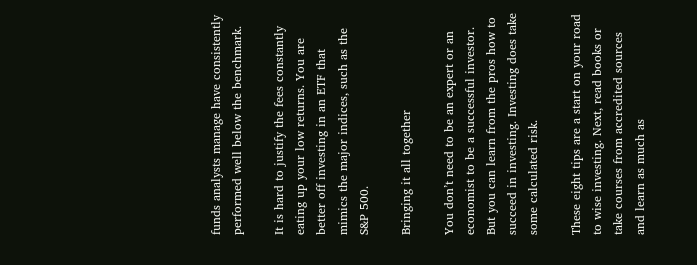funds analysts manage have consistently performed well below the benchmark.

It is hard to justify the fees constantly eating up your low returns. You are better off investing in an ETF that mimics the major indices, such as the S&P 500.

Bringing it all together

You don’t need to be an expert or an economist to be a successful investor. But you can learn from the pros how to succeed in investing. Investing does take some calculated risk.

These eight tips are a start on your road to wise investing. Next, read books or take courses from accredited sources and learn as much as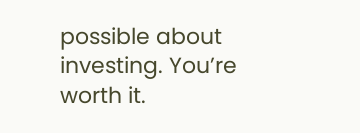possible about investing. You’re worth it.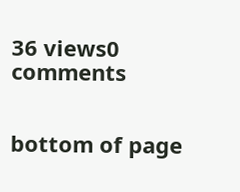36 views0 comments


bottom of page